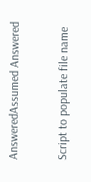AnsweredAssumed Answered

Script to populate file name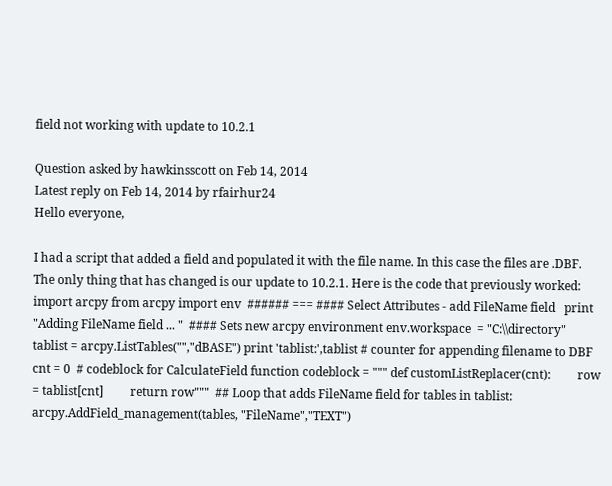field not working with update to 10.2.1

Question asked by hawkinsscott on Feb 14, 2014
Latest reply on Feb 14, 2014 by rfairhur24
Hello everyone,

I had a script that added a field and populated it with the file name. In this case the files are .DBF. The only thing that has changed is our update to 10.2.1. Here is the code that previously worked:
import arcpy from arcpy import env  ###### === #### Select Attributes - add FileName field   print "Adding FileName field ... "  #### Sets new arcpy environment env.workspace  = "C:\\directory" tablist = arcpy.ListTables("","dBASE") print 'tablist:',tablist # counter for appending filename to DBF cnt = 0  # codeblock for CalculateField function codeblock = """ def customListReplacer(cnt):         row = tablist[cnt]         return row"""  ## Loop that adds FileName field for tables in tablist:         arcpy.AddField_management(tables, "FileName","TEXT")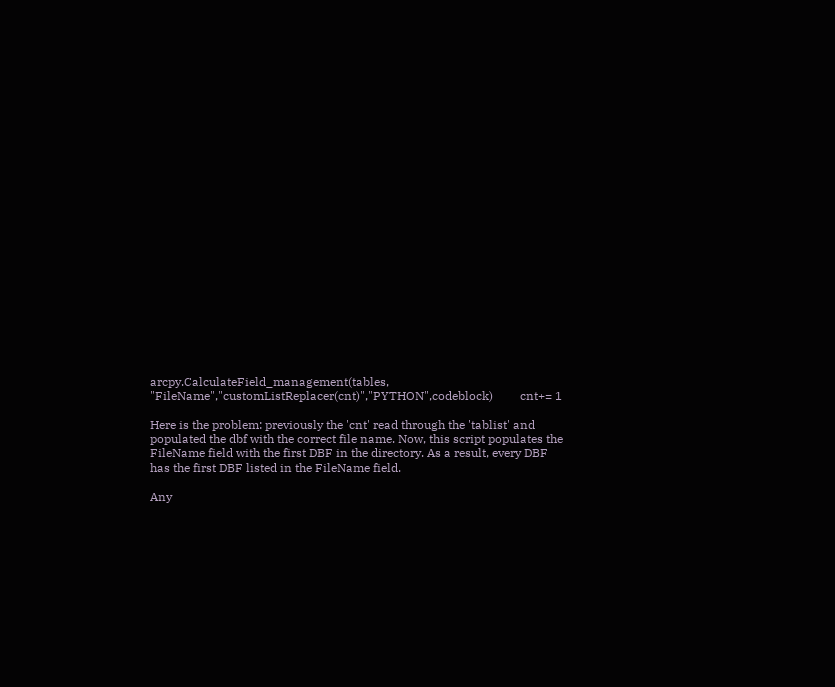arcpy.CalculateField_management(tables, "FileName","customListReplacer(cnt)","PYTHON",codeblock)         cnt+= 1

Here is the problem: previously the 'cnt' read through the 'tablist' and populated the dbf with the correct file name. Now, this script populates the FileName field with the first DBF in the directory. As a result, every DBF has the first DBF listed in the FileName field.

Any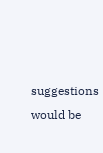suggestions would be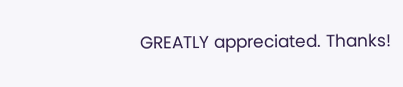GREATLY appreciated. Thanks!